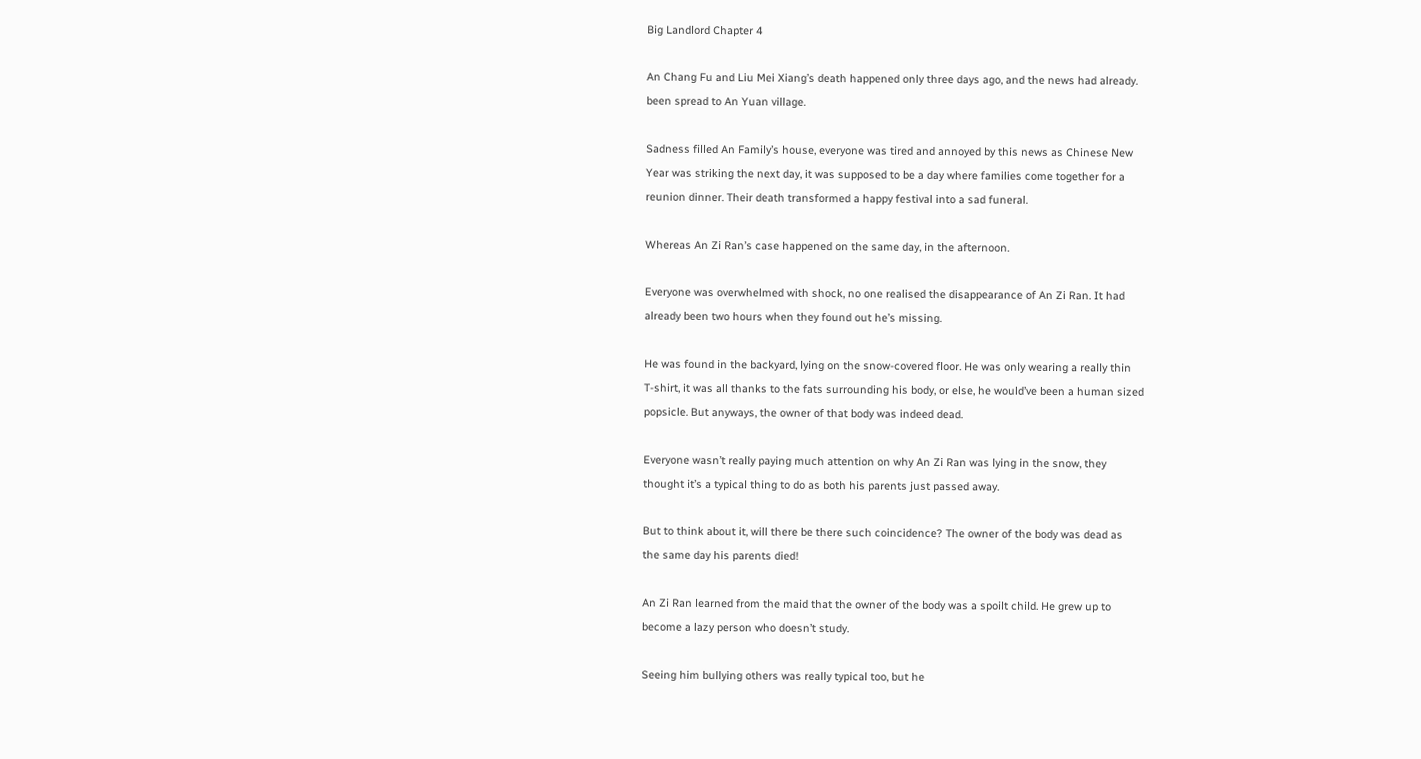Big Landlord Chapter 4

An Chang Fu and Liu Mei Xiang’s death happened only three days ago, and the news had already.
been spread to An Yuan village.

Sadness filled An Family’s house, everyone was tired and annoyed by this news as Chinese New
Year was striking the next day, it was supposed to be a day where families come together for a
reunion dinner. Their death transformed a happy festival into a sad funeral.

Whereas An Zi Ran’s case happened on the same day, in the afternoon.

Everyone was overwhelmed with shock, no one realised the disappearance of An Zi Ran. It had
already been two hours when they found out he’s missing.

He was found in the backyard, lying on the snow-covered floor. He was only wearing a really thin
T-shirt, it was all thanks to the fats surrounding his body, or else, he would’ve been a human sized
popsicle. But anyways, the owner of that body was indeed dead.

Everyone wasn’t really paying much attention on why An Zi Ran was lying in the snow, they
thought it’s a typical thing to do as both his parents just passed away.

But to think about it, will there be there such coincidence? The owner of the body was dead as
the same day his parents died!

An Zi Ran learned from the maid that the owner of the body was a spoilt child. He grew up to
become a lazy person who doesn’t study.

Seeing him bullying others was really typical too, but he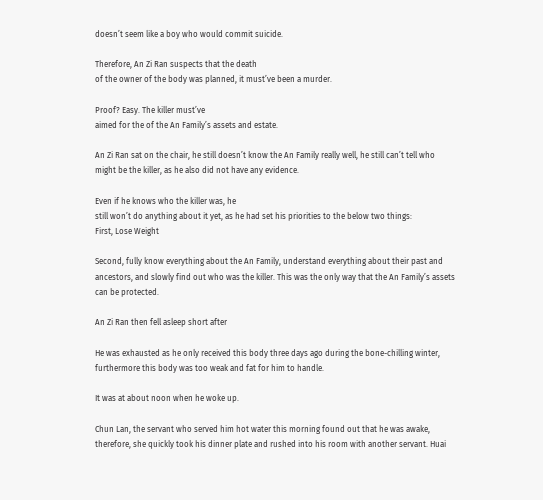doesn’t seem like a boy who would commit suicide.

Therefore, An Zi Ran suspects that the death
of the owner of the body was planned, it must’ve been a murder.

Proof? Easy. The killer must’ve
aimed for the of the An Family’s assets and estate.

An Zi Ran sat on the chair, he still doesn’t know the An Family really well, he still can’t tell who
might be the killer, as he also did not have any evidence.

Even if he knows who the killer was, he
still won’t do anything about it yet, as he had set his priorities to the below two things:
First, Lose Weight

Second, fully know everything about the An Family, understand everything about their past and
ancestors, and slowly find out who was the killer. This was the only way that the An Family’s assets
can be protected.

An Zi Ran then fell asleep short after

He was exhausted as he only received this body three days ago during the bone-chilling winter,
furthermore this body was too weak and fat for him to handle.

It was at about noon when he woke up.

Chun Lan, the servant who served him hot water this morning found out that he was awake,
therefore, she quickly took his dinner plate and rushed into his room with another servant. Huai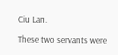Ciu Lan.

These two servants were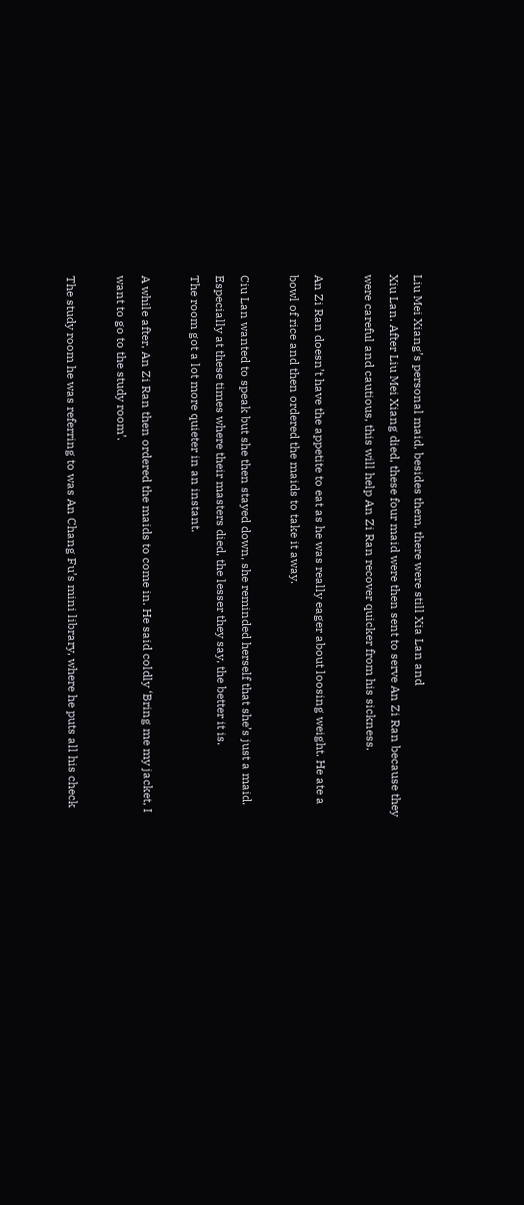Liu Mei Xiang’s personal maid, besides them, there were still Xia Lan and
Xiu Lan. After Liu Mei Xiang died, these four maid were then sent to serve An Zi Ran because they
were careful and cautious, this will help An Zi Ran recover quicker from his sickness.

An Zi Ran doesn’t have the appetite to eat as he was really eager about loosing weight. He ate a
bowl of rice and then ordered the maids to take it away.

Ciu Lan wanted to speak but she then stayed down, she reminded herself that she’s just a maid.
Especially at these times where their masters died, the lesser they say, the better it is.
The room got a lot more quieter in an instant.

A while after, An Zi Ran then ordered the maids to come in. He said coldly ‘Bring me my jacket, I
want to go to the study room’.

The study room he was referring to was An Chang Fu’s mini library, where he puts all his check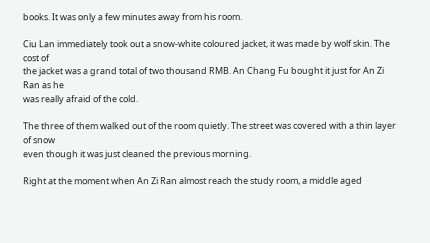books. It was only a few minutes away from his room.

Ciu Lan immediately took out a snow-white coloured jacket, it was made by wolf skin. The cost of
the jacket was a grand total of two thousand RMB. An Chang Fu bought it just for An Zi Ran as he
was really afraid of the cold.

The three of them walked out of the room quietly. The street was covered with a thin layer of snow
even though it was just cleaned the previous morning.

Right at the moment when An Zi Ran almost reach the study room, a middle aged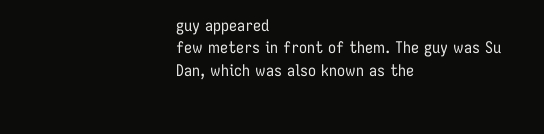guy appeared
few meters in front of them. The guy was Su Dan, which was also known as the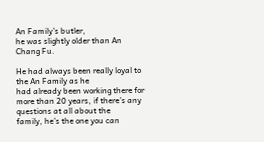An Family’s butler,
he was slightly older than An Chang Fu.

He had always been really loyal to the An Family as he
had already been working there for more than 20 years, if there’s any questions at all about the
family, he’s the one you can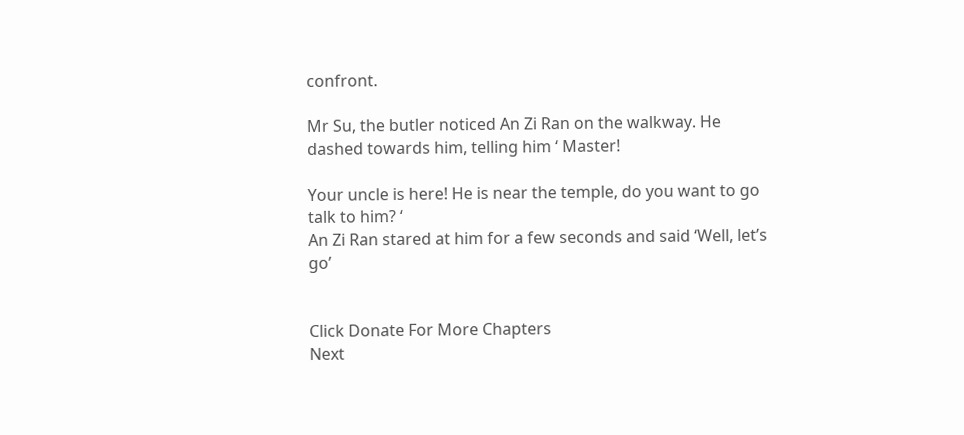confront.

Mr Su, the butler noticed An Zi Ran on the walkway. He dashed towards him, telling him ‘ Master!

Your uncle is here! He is near the temple, do you want to go talk to him? ‘
An Zi Ran stared at him for a few seconds and said ‘Well, let’s go’


Click Donate For More Chapters
Next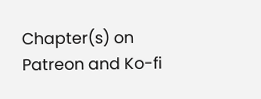Chapter(s) on Patreon and Ko-fi